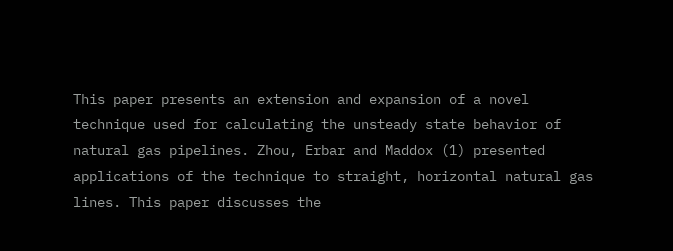This paper presents an extension and expansion of a novel technique used for calculating the unsteady state behavior of natural gas pipelines. Zhou, Erbar and Maddox (1) presented applications of the technique to straight, horizontal natural gas lines. This paper discusses the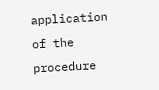application of the procedure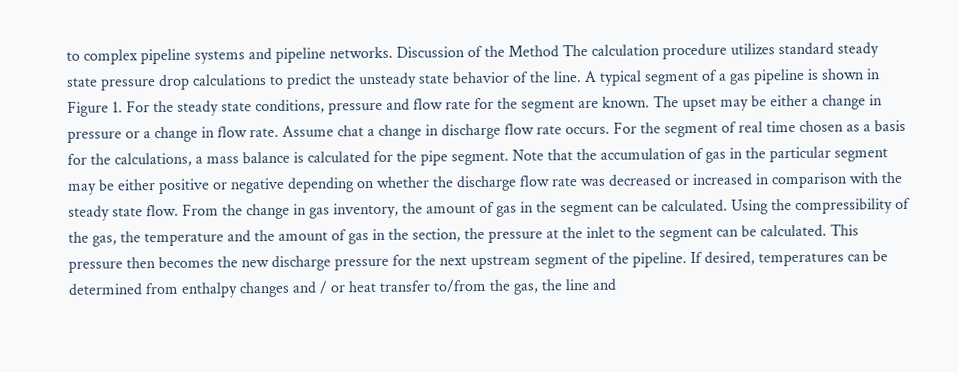to complex pipeline systems and pipeline networks. Discussion of the Method The calculation procedure utilizes standard steady state pressure drop calculations to predict the unsteady state behavior of the line. A typical segment of a gas pipeline is shown in Figure 1. For the steady state conditions, pressure and flow rate for the segment are known. The upset may be either a change in pressure or a change in flow rate. Assume chat a change in discharge flow rate occurs. For the segment of real time chosen as a basis for the calculations, a mass balance is calculated for the pipe segment. Note that the accumulation of gas in the particular segment may be either positive or negative depending on whether the discharge flow rate was decreased or increased in comparison with the steady state flow. From the change in gas inventory, the amount of gas in the segment can be calculated. Using the compressibility of the gas, the temperature and the amount of gas in the section, the pressure at the inlet to the segment can be calculated. This pressure then becomes the new discharge pressure for the next upstream segment of the pipeline. If desired, temperatures can be determined from enthalpy changes and / or heat transfer to/from the gas, the line and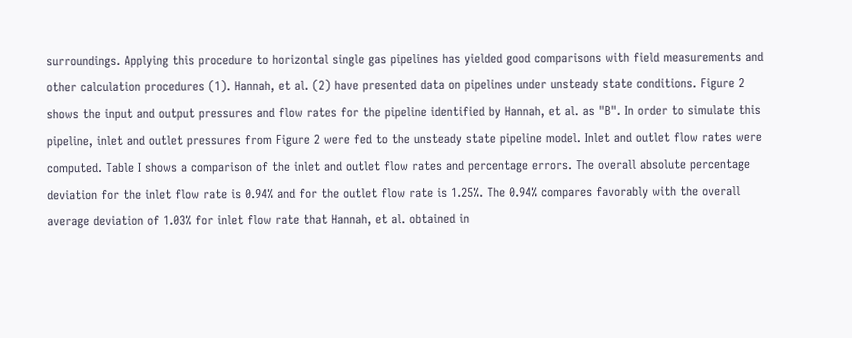surroundings. Applying this procedure to horizontal single gas pipelines has yielded good comparisons with field measurements and other calculation procedures (1). Hannah, et al. (2) have presented data on pipelines under unsteady state conditions. Figure 2 shows the input and output pressures and flow rates for the pipeline identified by Hannah, et al. as "B". In order to simulate this pipeline, inlet and outlet pressures from Figure 2 were fed to the unsteady state pipeline model. Inlet and outlet flow rates were computed. Table I shows a comparison of the inlet and outlet flow rates and percentage errors. The overall absolute percentage deviation for the inlet flow rate is 0.94% and for the outlet flow rate is 1.25%. The 0.94% compares favorably with the overall average deviation of 1.03% for inlet flow rate that Hannah, et al. obtained in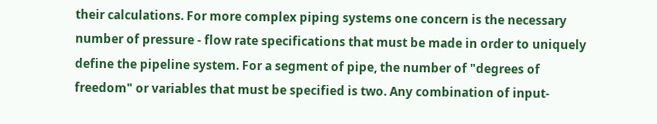their calculations. For more complex piping systems one concern is the necessary number of pressure - flow rate specifications that must be made in order to uniquely define the pipeline system. For a segment of pipe, the number of "degrees of freedom" or variables that must be specified is two. Any combination of input-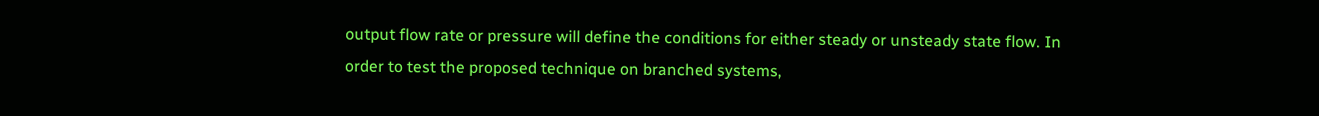output flow rate or pressure will define the conditions for either steady or unsteady state flow. In order to test the proposed technique on branched systems,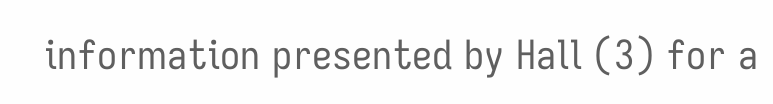information presented by Hall (3) for a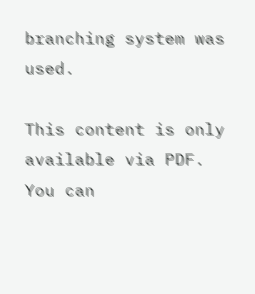branching system was used.

This content is only available via PDF.
You can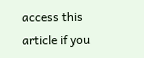access this article if you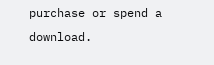purchase or spend a download.